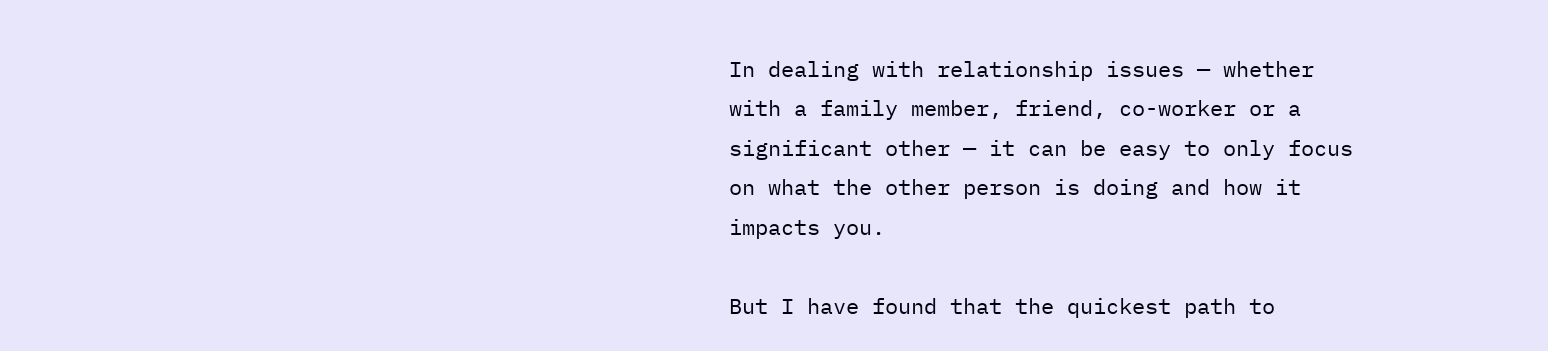In dealing with relationship issues — whether with a family member, friend, co-worker or a significant other — it can be easy to only focus on what the other person is doing and how it impacts you.

But I have found that the quickest path to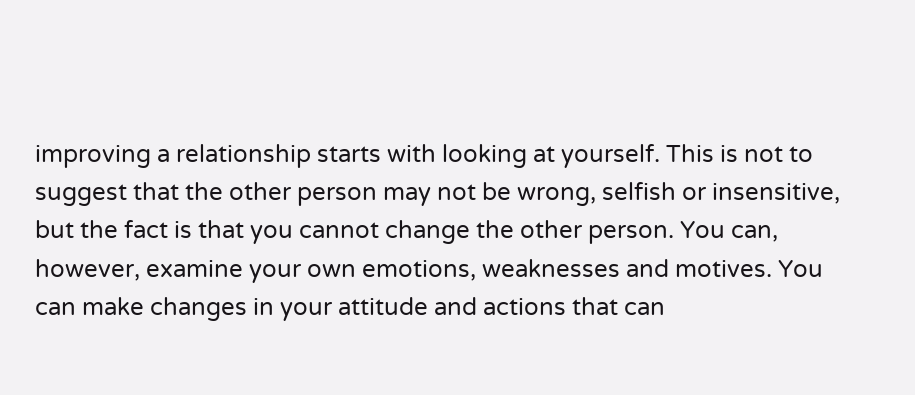improving a relationship starts with looking at yourself. This is not to suggest that the other person may not be wrong, selfish or insensitive, but the fact is that you cannot change the other person. You can, however, examine your own emotions, weaknesses and motives. You can make changes in your attitude and actions that can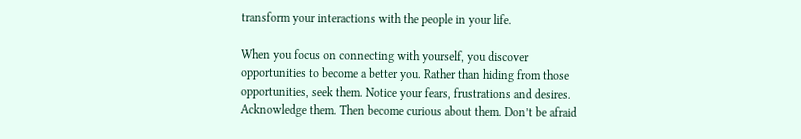transform your interactions with the people in your life.

When you focus on connecting with yourself, you discover opportunities to become a better you. Rather than hiding from those opportunities, seek them. Notice your fears, frustrations and desires. Acknowledge them. Then become curious about them. Don’t be afraid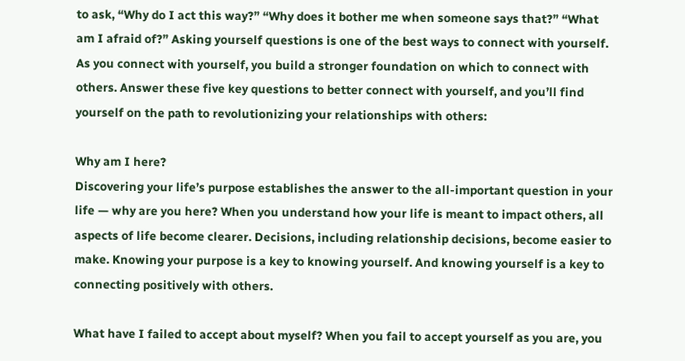to ask, “Why do I act this way?” “Why does it bother me when someone says that?” “What am I afraid of?” Asking yourself questions is one of the best ways to connect with yourself. As you connect with yourself, you build a stronger foundation on which to connect with others. Answer these five key questions to better connect with yourself, and you’ll find yourself on the path to revolutionizing your relationships with others:

Why am I here?
Discovering your life’s purpose establishes the answer to the all-important question in your life — why are you here? When you understand how your life is meant to impact others, all aspects of life become clearer. Decisions, including relationship decisions, become easier to make. Knowing your purpose is a key to knowing yourself. And knowing yourself is a key to connecting positively with others.

What have I failed to accept about myself? When you fail to accept yourself as you are, you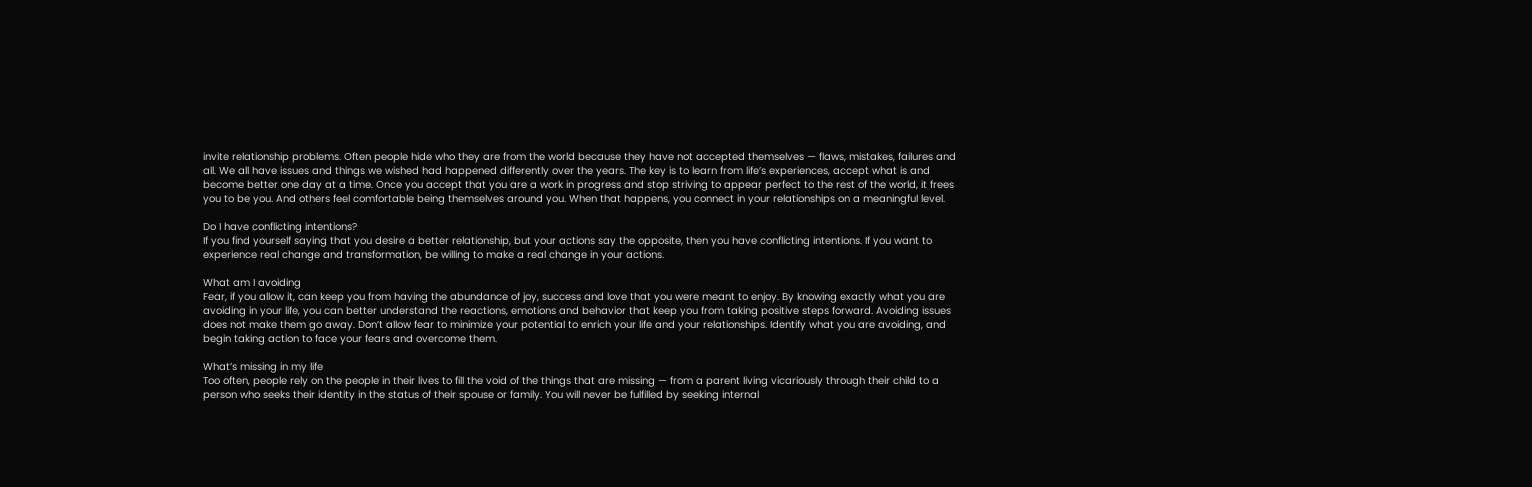invite relationship problems. Often people hide who they are from the world because they have not accepted themselves — flaws, mistakes, failures and all. We all have issues and things we wished had happened differently over the years. The key is to learn from life’s experiences, accept what is and become better one day at a time. Once you accept that you are a work in progress and stop striving to appear perfect to the rest of the world, it frees you to be you. And others feel comfortable being themselves around you. When that happens, you connect in your relationships on a meaningful level.

Do I have conflicting intentions?
If you find yourself saying that you desire a better relationship, but your actions say the opposite, then you have conflicting intentions. If you want to experience real change and transformation, be willing to make a real change in your actions.

What am I avoiding
Fear, if you allow it, can keep you from having the abundance of joy, success and love that you were meant to enjoy. By knowing exactly what you are avoiding in your life, you can better understand the reactions, emotions and behavior that keep you from taking positive steps forward. Avoiding issues does not make them go away. Don’t allow fear to minimize your potential to enrich your life and your relationships. Identify what you are avoiding, and begin taking action to face your fears and overcome them.

What’s missing in my life
Too often, people rely on the people in their lives to fill the void of the things that are missing — from a parent living vicariously through their child to a person who seeks their identity in the status of their spouse or family. You will never be fulfilled by seeking internal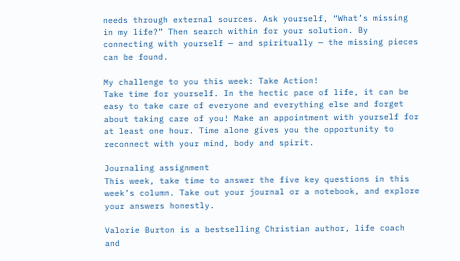needs through external sources. Ask yourself, “What’s missing in my life?” Then search within for your solution. By connecting with yourself — and spiritually — the missing pieces can be found.

My challenge to you this week: Take Action!
Take time for yourself. In the hectic pace of life, it can be easy to take care of everyone and everything else and forget about taking care of you! Make an appointment with yourself for at least one hour. Time alone gives you the opportunity to reconnect with your mind, body and spirit.

Journaling assignment
This week, take time to answer the five key questions in this week’s column. Take out your journal or a notebook, and explore your answers honestly.

Valorie Burton is a bestselling Christian author, life coach and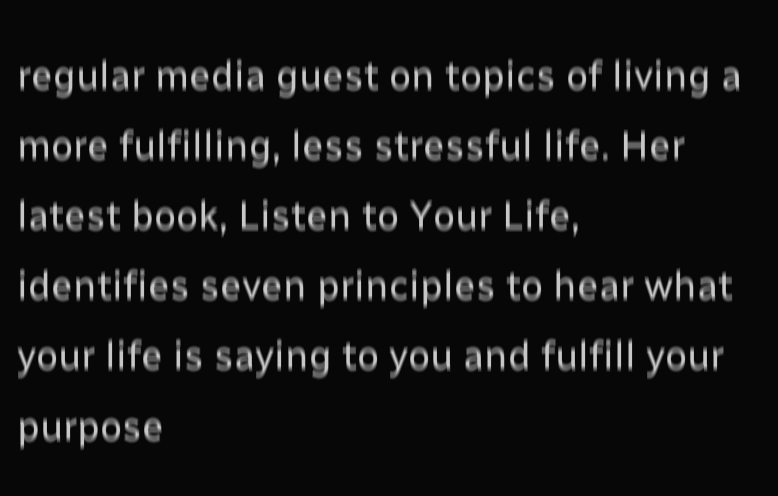regular media guest on topics of living a more fulfilling, less stressful life. Her latest book, Listen to Your Life, identifies seven principles to hear what your life is saying to you and fulfill your purpose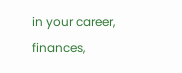in your career, finances,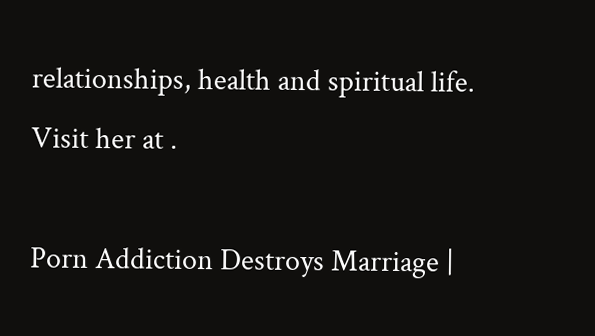relationships, health and spiritual life. Visit her at .

Porn Addiction Destroys Marriage |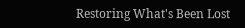Restoring What's Been Lost